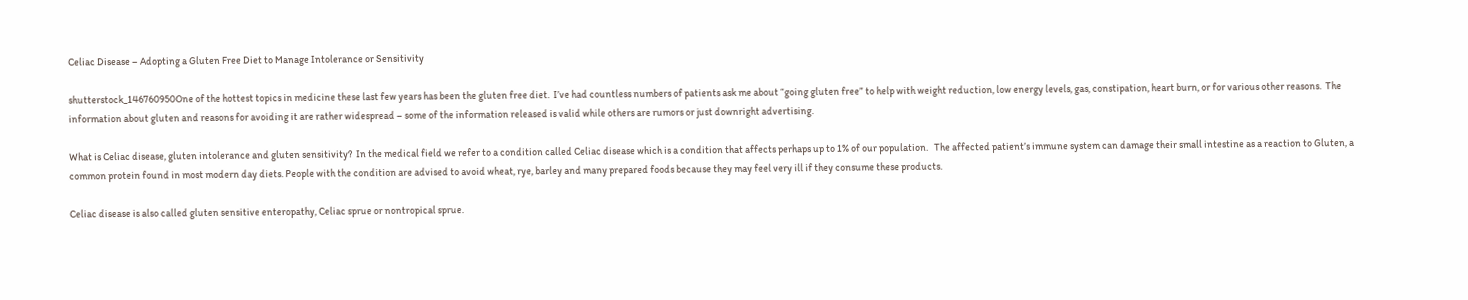Celiac Disease – Adopting a Gluten Free Diet to Manage Intolerance or Sensitivity

shutterstock_146760950One of the hottest topics in medicine these last few years has been the gluten free diet.  I’ve had countless numbers of patients ask me about “going gluten free” to help with weight reduction, low energy levels, gas, constipation, heart burn, or for various other reasons.  The information about gluten and reasons for avoiding it are rather widespread – some of the information released is valid while others are rumors or just downright advertising.

What is Celiac disease, gluten intolerance and gluten sensitivity?  In the medical field we refer to a condition called Celiac disease which is a condition that affects perhaps up to 1% of our population.   The affected patient’s immune system can damage their small intestine as a reaction to Gluten, a common protein found in most modern day diets. People with the condition are advised to avoid wheat, rye, barley and many prepared foods because they may feel very ill if they consume these products.

Celiac disease is also called gluten sensitive enteropathy, Celiac sprue or nontropical sprue.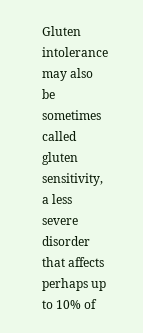Gluten intolerance may also be sometimes called gluten sensitivity, a less severe disorder that affects perhaps up to 10% of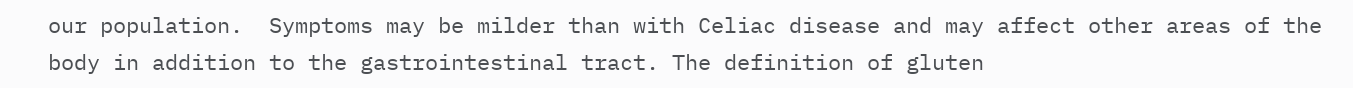our population.  Symptoms may be milder than with Celiac disease and may affect other areas of the body in addition to the gastrointestinal tract. The definition of gluten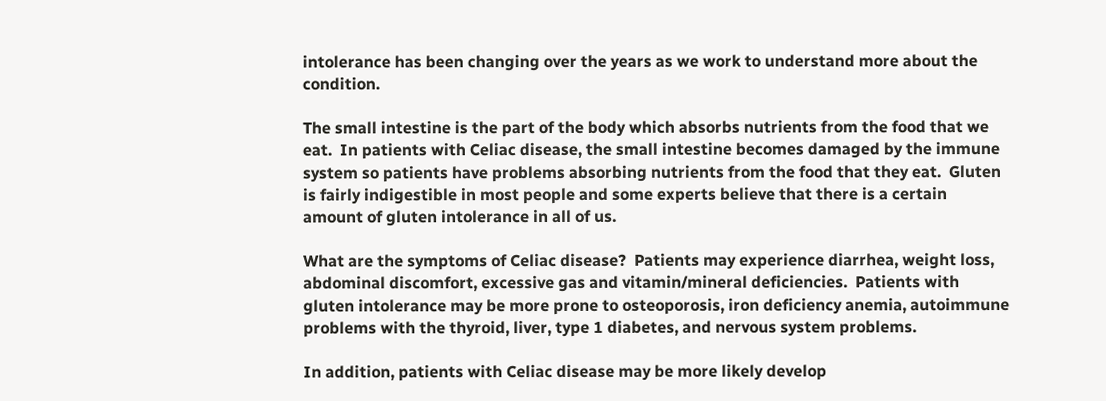intolerance has been changing over the years as we work to understand more about the condition.

The small intestine is the part of the body which absorbs nutrients from the food that we eat.  In patients with Celiac disease, the small intestine becomes damaged by the immune system so patients have problems absorbing nutrients from the food that they eat.  Gluten is fairly indigestible in most people and some experts believe that there is a certain amount of gluten intolerance in all of us.

What are the symptoms of Celiac disease?  Patients may experience diarrhea, weight loss, abdominal discomfort, excessive gas and vitamin/mineral deficiencies.  Patients with gluten intolerance may be more prone to osteoporosis, iron deficiency anemia, autoimmune problems with the thyroid, liver, type 1 diabetes, and nervous system problems.

In addition, patients with Celiac disease may be more likely develop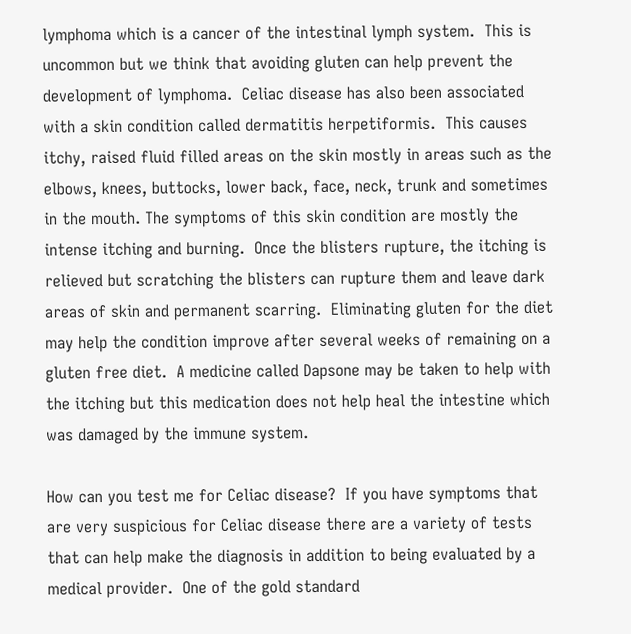lymphoma which is a cancer of the intestinal lymph system.  This is uncommon but we think that avoiding gluten can help prevent the development of lymphoma.  Celiac disease has also been associated with a skin condition called dermatitis herpetiformis.  This causes itchy, raised fluid filled areas on the skin mostly in areas such as the elbows, knees, buttocks, lower back, face, neck, trunk and sometimes in the mouth. The symptoms of this skin condition are mostly the intense itching and burning.  Once the blisters rupture, the itching is relieved but scratching the blisters can rupture them and leave dark areas of skin and permanent scarring.  Eliminating gluten for the diet may help the condition improve after several weeks of remaining on a gluten free diet.  A medicine called Dapsone may be taken to help with the itching but this medication does not help heal the intestine which was damaged by the immune system.

How can you test me for Celiac disease?  If you have symptoms that are very suspicious for Celiac disease there are a variety of tests that can help make the diagnosis in addition to being evaluated by a medical provider.  One of the gold standard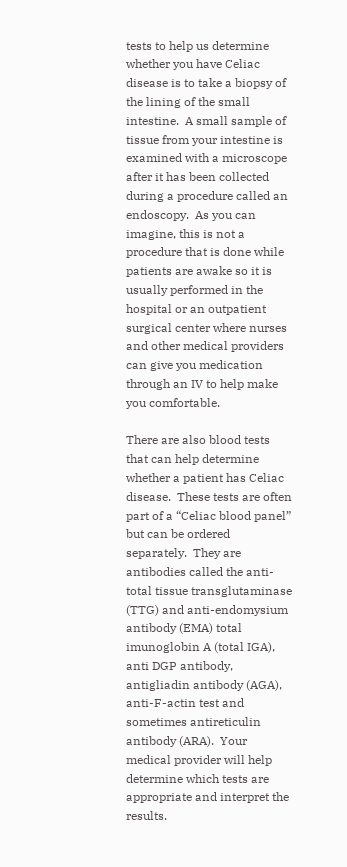tests to help us determine whether you have Celiac disease is to take a biopsy of the lining of the small intestine.  A small sample of tissue from your intestine is examined with a microscope after it has been collected during a procedure called an endoscopy.  As you can imagine, this is not a procedure that is done while patients are awake so it is usually performed in the hospital or an outpatient surgical center where nurses and other medical providers can give you medication through an IV to help make you comfortable.

There are also blood tests that can help determine whether a patient has Celiac disease.  These tests are often part of a “Celiac blood panel” but can be ordered separately.  They are antibodies called the anti-total tissue transglutaminase (TTG) and anti-endomysium antibody (EMA) total imunoglobin A (total IGA), anti DGP antibody, antigliadin antibody (AGA), anti-F-actin test and sometimes antireticulin antibody (ARA).  Your medical provider will help determine which tests are appropriate and interpret the results.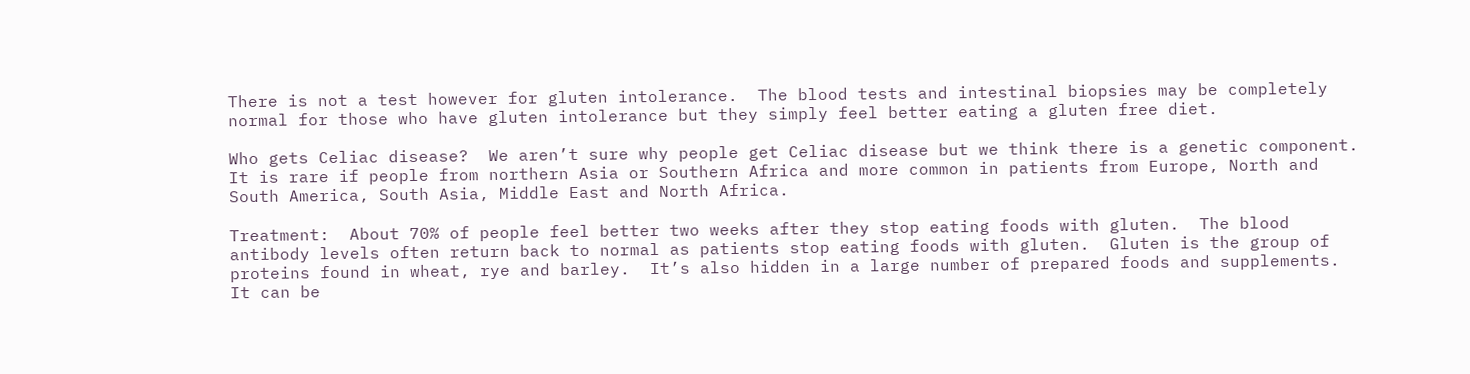There is not a test however for gluten intolerance.  The blood tests and intestinal biopsies may be completely normal for those who have gluten intolerance but they simply feel better eating a gluten free diet.

Who gets Celiac disease?  We aren’t sure why people get Celiac disease but we think there is a genetic component.  It is rare if people from northern Asia or Southern Africa and more common in patients from Europe, North and South America, South Asia, Middle East and North Africa.

Treatment:  About 70% of people feel better two weeks after they stop eating foods with gluten.  The blood antibody levels often return back to normal as patients stop eating foods with gluten.  Gluten is the group of proteins found in wheat, rye and barley.  It’s also hidden in a large number of prepared foods and supplements.  It can be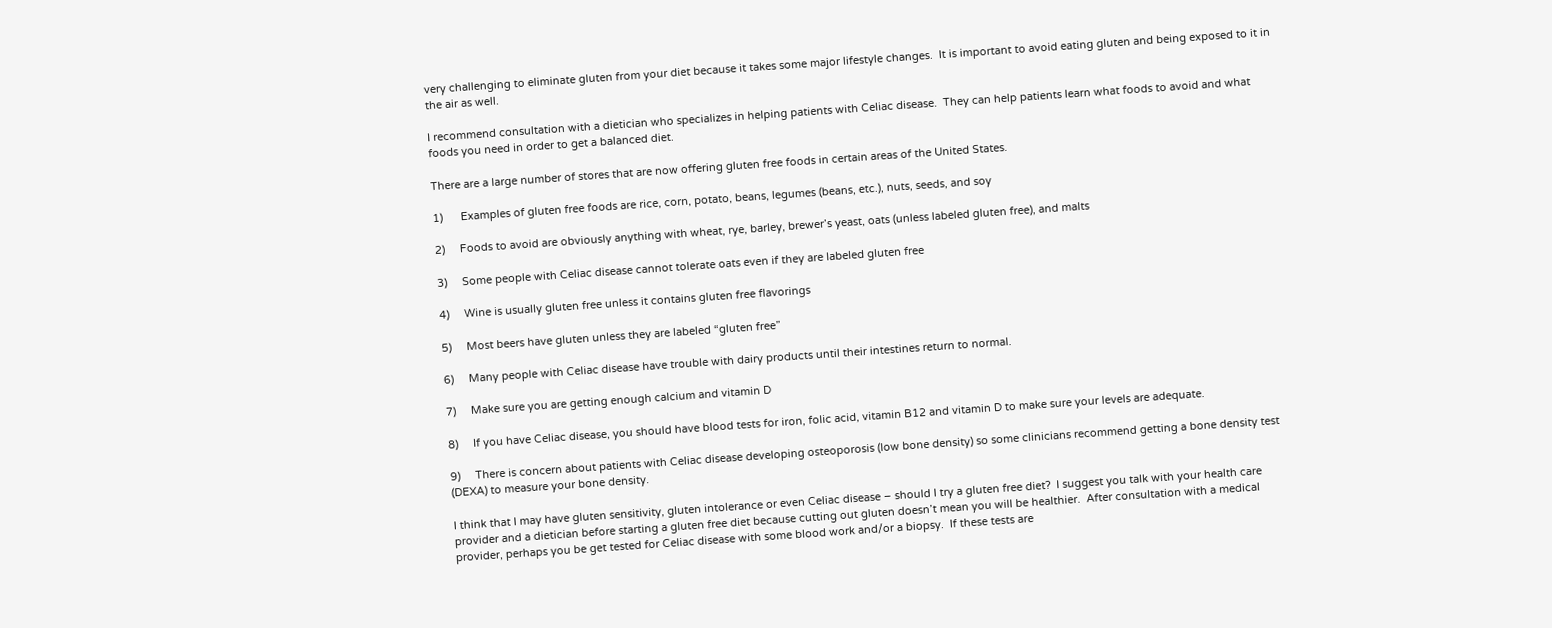very challenging to eliminate gluten from your diet because it takes some major lifestyle changes.  It is important to avoid eating gluten and being exposed to it in the air as well.

I recommend consultation with a dietician who specializes in helping patients with Celiac disease.  They can help patients learn what foods to avoid and what foods you need in order to get a balanced diet.

There are a large number of stores that are now offering gluten free foods in certain areas of the United States.

1)      Examples of gluten free foods are rice, corn, potato, beans, legumes (beans, etc.), nuts, seeds, and soy

2)     Foods to avoid are obviously anything with wheat, rye, barley, brewer’s yeast, oats (unless labeled gluten free), and malts

3)     Some people with Celiac disease cannot tolerate oats even if they are labeled gluten free

4)     Wine is usually gluten free unless it contains gluten free flavorings

5)     Most beers have gluten unless they are labeled “gluten free”

6)     Many people with Celiac disease have trouble with dairy products until their intestines return to normal.

7)     Make sure you are getting enough calcium and vitamin D

8)     If you have Celiac disease, you should have blood tests for iron, folic acid, vitamin B12 and vitamin D to make sure your levels are adequate.

9)     There is concern about patients with Celiac disease developing osteoporosis (low bone density) so some clinicians recommend getting a bone density test (DEXA) to measure your bone density.

I think that I may have gluten sensitivity, gluten intolerance or even Celiac disease – should I try a gluten free diet?  I suggest you talk with your health care provider and a dietician before starting a gluten free diet because cutting out gluten doesn’t mean you will be healthier.  After consultation with a medical provider, perhaps you be get tested for Celiac disease with some blood work and/or a biopsy.  If these tests are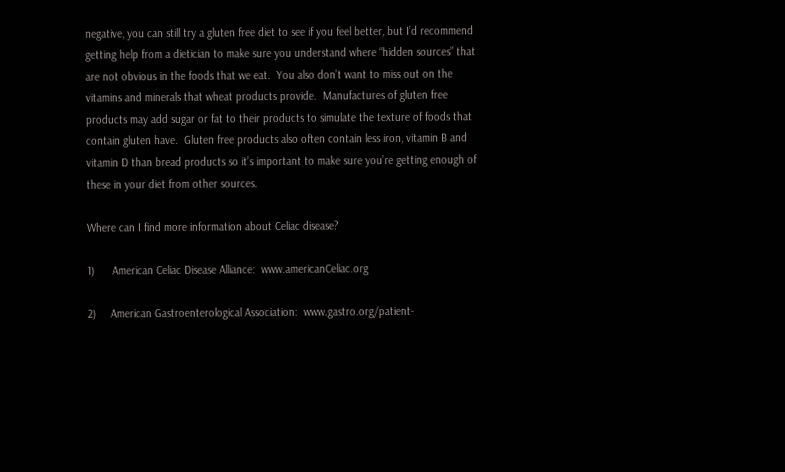negative, you can still try a gluten free diet to see if you feel better, but I’d recommend getting help from a dietician to make sure you understand where “hidden sources” that are not obvious in the foods that we eat.  You also don’t want to miss out on the vitamins and minerals that wheat products provide.  Manufactures of gluten free products may add sugar or fat to their products to simulate the texture of foods that contain gluten have.  Gluten free products also often contain less iron, vitamin B and vitamin D than bread products so it’s important to make sure you’re getting enough of these in your diet from other sources.

Where can I find more information about Celiac disease?

1)      American Celiac Disease Alliance:  www.americanCeliac.org

2)     American Gastroenterological Association:  www.gastro.org/patient-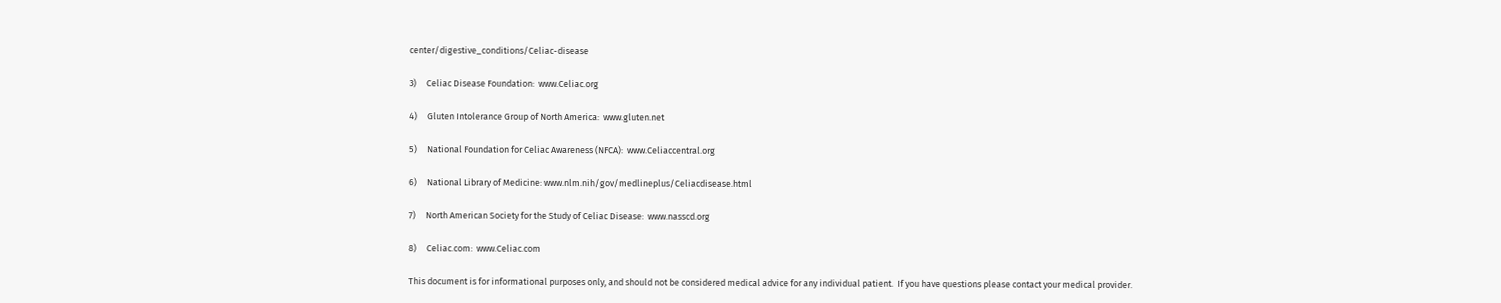center/digestive_conditions/Celiac-disease

3)     Celiac Disease Foundation:  www.Celiac.org

4)     Gluten Intolerance Group of North America:  www.gluten.net

5)     National Foundation for Celiac Awareness (NFCA):  www.Celiaccentral.org

6)     National Library of Medicine: www.nlm.nih/gov/medlineplus/Celiacdisease.html

7)     North American Society for the Study of Celiac Disease:  www.nasscd.org

8)     Celiac.com:  www.Celiac.com

This document is for informational purposes only, and should not be considered medical advice for any individual patient.  If you have questions please contact your medical provider.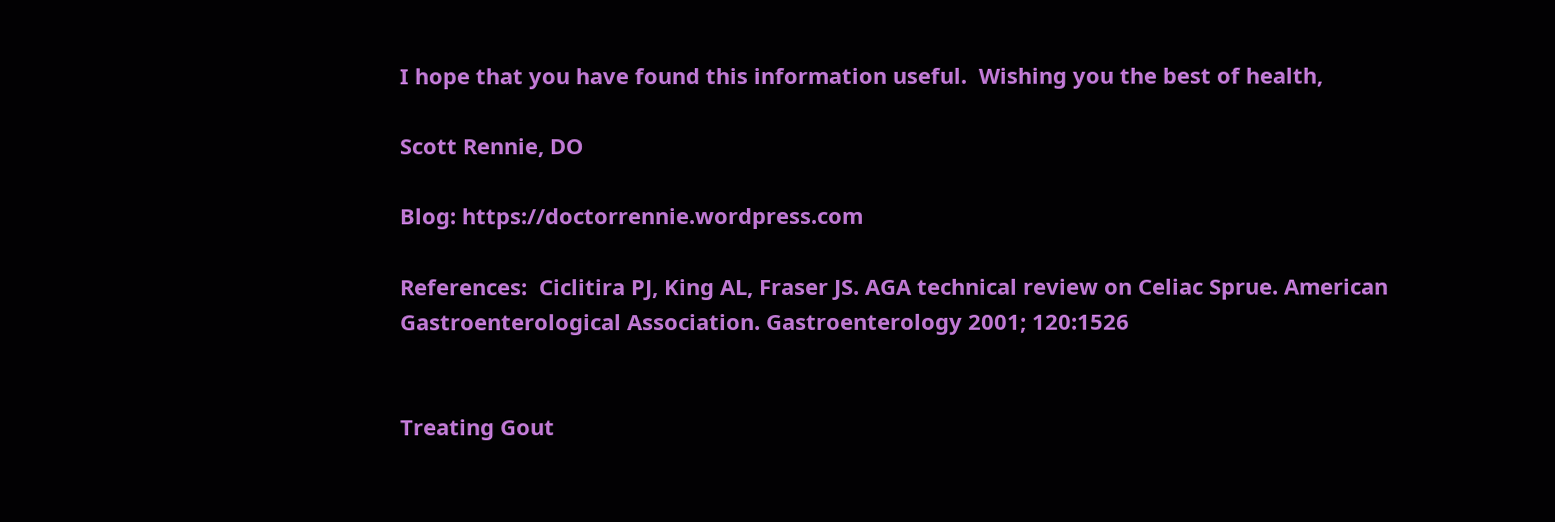I hope that you have found this information useful.  Wishing you the best of health,

Scott Rennie, DO

Blog: https://doctorrennie.wordpress.com

References:  Ciclitira PJ, King AL, Fraser JS. AGA technical review on Celiac Sprue. American Gastroenterological Association. Gastroenterology 2001; 120:1526


Treating Gout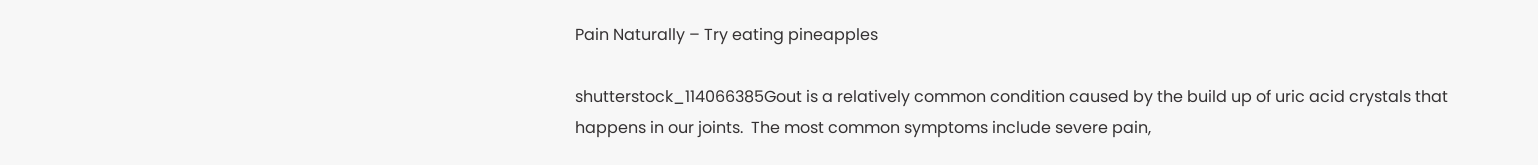Pain Naturally – Try eating pineapples

shutterstock_114066385Gout is a relatively common condition caused by the build up of uric acid crystals that happens in our joints.  The most common symptoms include severe pain,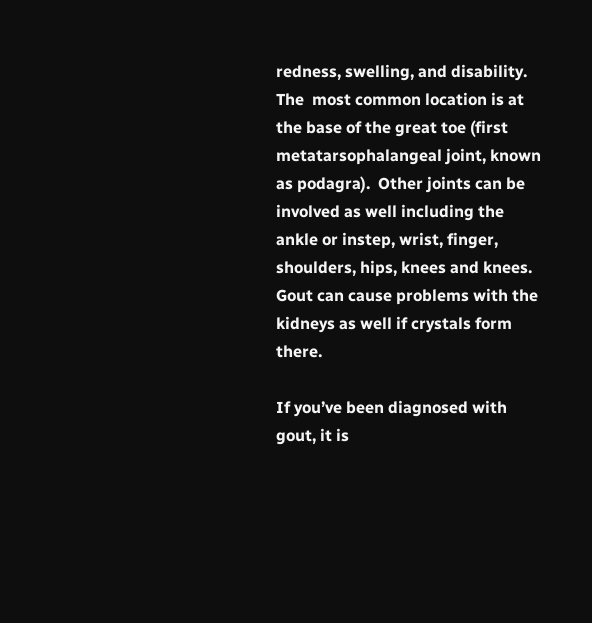redness, swelling, and disability. The  most common location is at the base of the great toe (first metatarsophalangeal joint, known as podagra).  Other joints can be involved as well including the  ankle or instep, wrist, finger,  shoulders, hips, knees and knees.  Gout can cause problems with the kidneys as well if crystals form there.

If you’ve been diagnosed with gout, it is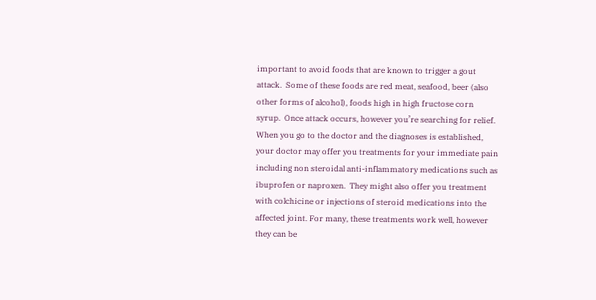important to avoid foods that are known to trigger a gout attack.  Some of these foods are red meat, seafood, beer (also other forms of alcohol), foods high in high fructose corn syrup.  Once attack occurs, however you’re searching for relief.  When you go to the doctor and the diagnoses is established, your doctor may offer you treatments for your immediate pain including non steroidal anti-inflammatory medications such as ibuprofen or naproxen.  They might also offer you treatment with colchicine or injections of steroid medications into the affected joint. For many, these treatments work well, however  they can be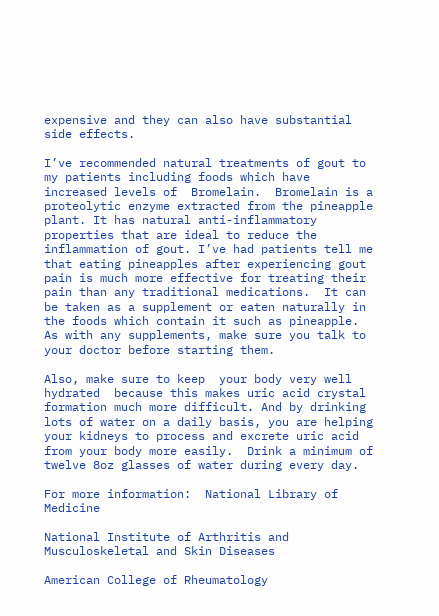expensive and they can also have substantial side effects.

I’ve recommended natural treatments of gout to my patients including foods which have increased levels of  Bromelain.  Bromelain is a proteolytic enzyme extracted from the pineapple plant. It has natural anti-inflammatory properties that are ideal to reduce the inflammation of gout. I’ve had patients tell me that eating pineapples after experiencing gout pain is much more effective for treating their pain than any traditional medications.  It can be taken as a supplement or eaten naturally in the foods which contain it such as pineapple. As with any supplements, make sure you talk to your doctor before starting them.

Also, make sure to keep  your body very well hydrated  because this makes uric acid crystal formation much more difficult. And by drinking lots of water on a daily basis, you are helping your kidneys to process and excrete uric acid from your body more easily.  Drink a minimum of twelve 8oz glasses of water during every day.

For more information:  National Library of Medicine

National Institute of Arthritis and Musculoskeletal and Skin Diseases

American College of Rheumatology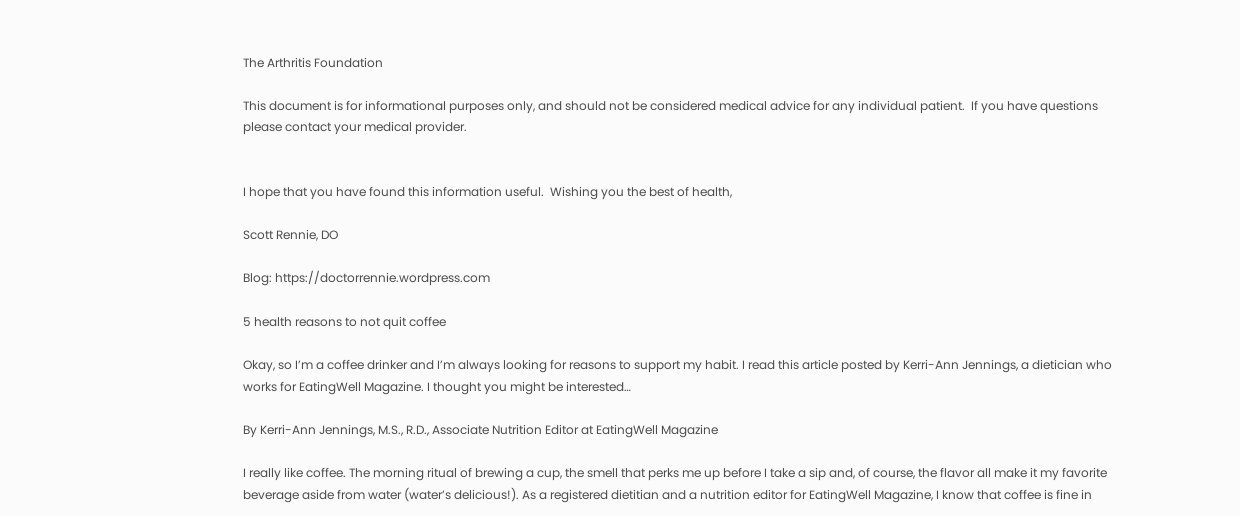The Arthritis Foundation

This document is for informational purposes only, and should not be considered medical advice for any individual patient.  If you have questions please contact your medical provider.


I hope that you have found this information useful.  Wishing you the best of health,

Scott Rennie, DO

Blog: https://doctorrennie.wordpress.com

5 health reasons to not quit coffee

Okay, so I’m a coffee drinker and I’m always looking for reasons to support my habit. I read this article posted by Kerri-Ann Jennings, a dietician who works for EatingWell Magazine. I thought you might be interested…

By Kerri-Ann Jennings, M.S., R.D., Associate Nutrition Editor at EatingWell Magazine

I really like coffee. The morning ritual of brewing a cup, the smell that perks me up before I take a sip and, of course, the flavor all make it my favorite beverage aside from water (water’s delicious!). As a registered dietitian and a nutrition editor for EatingWell Magazine, I know that coffee is fine in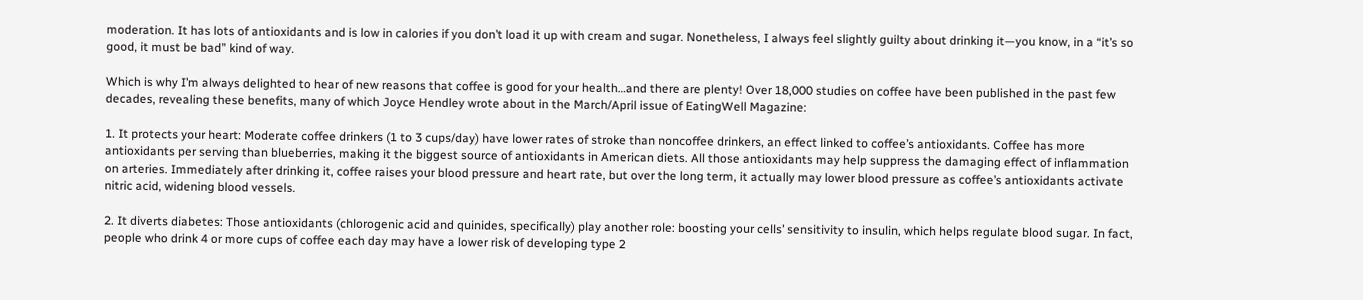moderation. It has lots of antioxidants and is low in calories if you don’t load it up with cream and sugar. Nonetheless, I always feel slightly guilty about drinking it—you know, in a “it’s so good, it must be bad” kind of way.

Which is why I’m always delighted to hear of new reasons that coffee is good for your health…and there are plenty! Over 18,000 studies on coffee have been published in the past few decades, revealing these benefits, many of which Joyce Hendley wrote about in the March/April issue of EatingWell Magazine:

1. It protects your heart: Moderate coffee drinkers (1 to 3 cups/day) have lower rates of stroke than noncoffee drinkers, an effect linked to coffee’s antioxidants. Coffee has more antioxidants per serving than blueberries, making it the biggest source of antioxidants in American diets. All those antioxidants may help suppress the damaging effect of inflammation on arteries. Immediately after drinking it, coffee raises your blood pressure and heart rate, but over the long term, it actually may lower blood pressure as coffee’s antioxidants activate nitric acid, widening blood vessels.

2. It diverts diabetes: Those antioxidants (chlorogenic acid and quinides, specifically) play another role: boosting your cells’ sensitivity to insulin, which helps regulate blood sugar. In fact, people who drink 4 or more cups of coffee each day may have a lower risk of developing type 2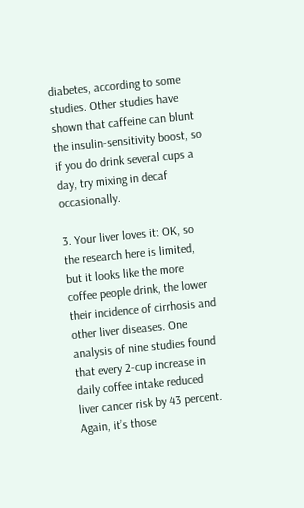diabetes, according to some studies. Other studies have shown that caffeine can blunt the insulin-sensitivity boost, so if you do drink several cups a day, try mixing in decaf occasionally.

3. Your liver loves it: OK, so the research here is limited, but it looks like the more coffee people drink, the lower their incidence of cirrhosis and other liver diseases. One analysis of nine studies found that every 2-cup increase in daily coffee intake reduced liver cancer risk by 43 percent. Again, it’s those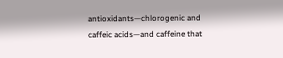antioxidants—chlorogenic and caffeic acids—and caffeine that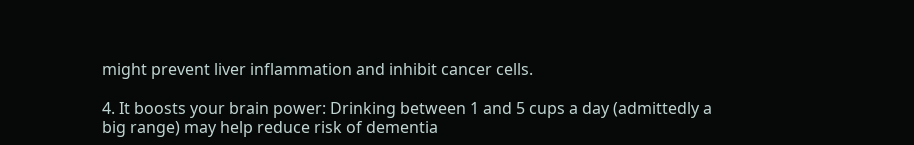might prevent liver inflammation and inhibit cancer cells.

4. It boosts your brain power: Drinking between 1 and 5 cups a day (admittedly a big range) may help reduce risk of dementia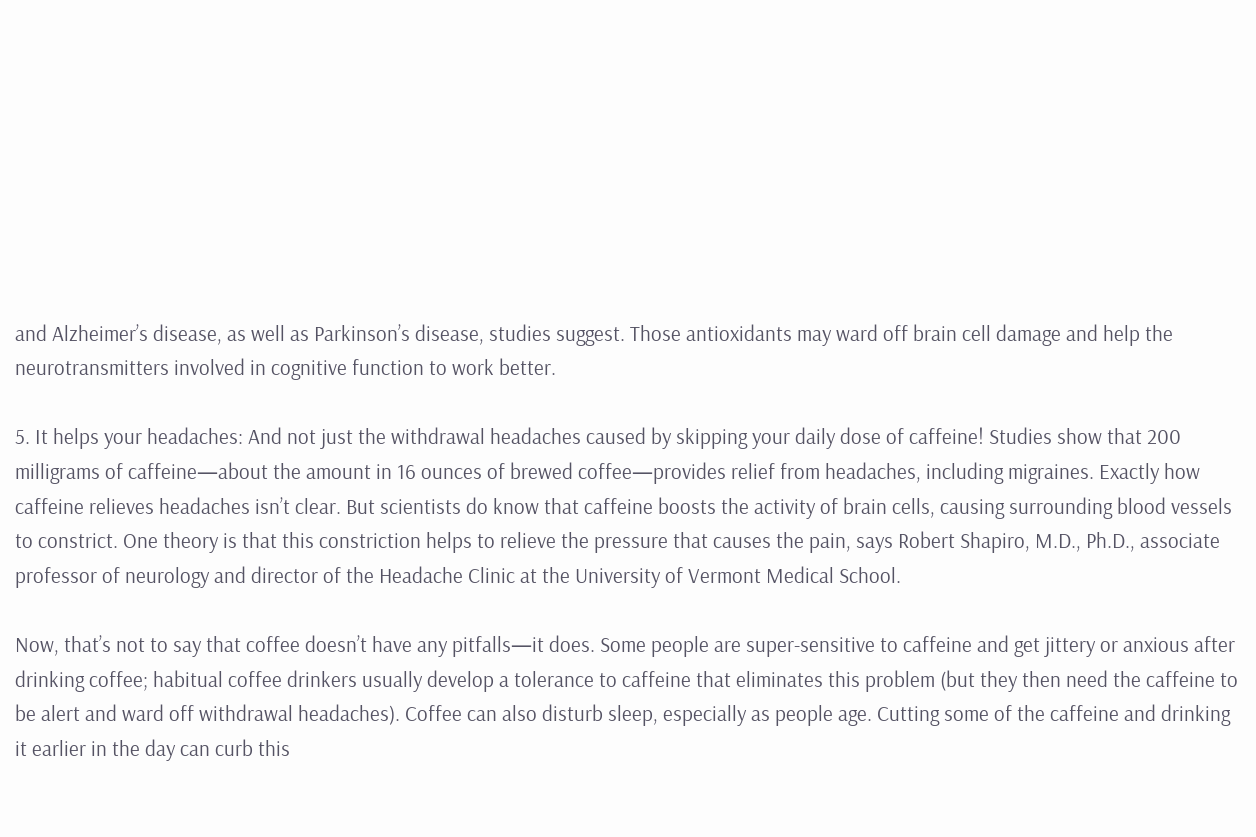and Alzheimer’s disease, as well as Parkinson’s disease, studies suggest. Those antioxidants may ward off brain cell damage and help the neurotransmitters involved in cognitive function to work better.

5. It helps your headaches: And not just the withdrawal headaches caused by skipping your daily dose of caffeine! Studies show that 200 milligrams of caffeine—about the amount in 16 ounces of brewed coffee—provides relief from headaches, including migraines. Exactly how caffeine relieves headaches isn’t clear. But scientists do know that caffeine boosts the activity of brain cells, causing surrounding blood vessels to constrict. One theory is that this constriction helps to relieve the pressure that causes the pain, says Robert Shapiro, M.D., Ph.D., associate professor of neurology and director of the Headache Clinic at the University of Vermont Medical School.

Now, that’s not to say that coffee doesn’t have any pitfalls—it does. Some people are super-sensitive to caffeine and get jittery or anxious after drinking coffee; habitual coffee drinkers usually develop a tolerance to caffeine that eliminates this problem (but they then need the caffeine to be alert and ward off withdrawal headaches). Coffee can also disturb sleep, especially as people age. Cutting some of the caffeine and drinking it earlier in the day can curb this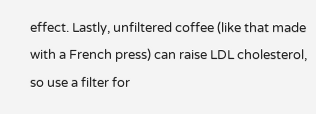effect. Lastly, unfiltered coffee (like that made with a French press) can raise LDL cholesterol, so use a filter for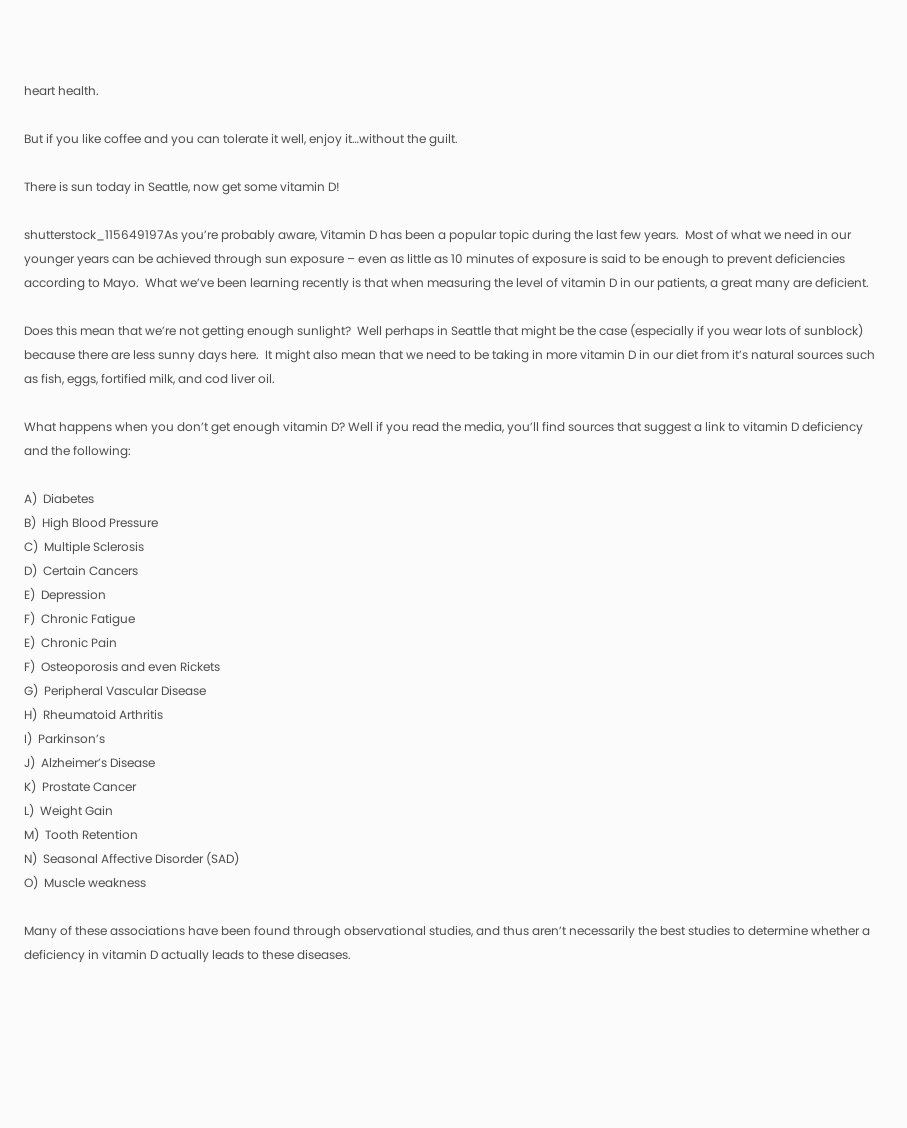heart health.

But if you like coffee and you can tolerate it well, enjoy it…without the guilt.

There is sun today in Seattle, now get some vitamin D!

shutterstock_115649197As you’re probably aware, Vitamin D has been a popular topic during the last few years.  Most of what we need in our younger years can be achieved through sun exposure – even as little as 10 minutes of exposure is said to be enough to prevent deficiencies according to Mayo.  What we’ve been learning recently is that when measuring the level of vitamin D in our patients, a great many are deficient.

Does this mean that we’re not getting enough sunlight?  Well perhaps in Seattle that might be the case (especially if you wear lots of sunblock) because there are less sunny days here.  It might also mean that we need to be taking in more vitamin D in our diet from it’s natural sources such as fish, eggs, fortified milk, and cod liver oil.

What happens when you don’t get enough vitamin D? Well if you read the media, you’ll find sources that suggest a link to vitamin D deficiency and the following:

A)  Diabetes
B)  High Blood Pressure
C)  Multiple Sclerosis
D)  Certain Cancers
E)  Depression
F)  Chronic Fatigue
E)  Chronic Pain
F)  Osteoporosis and even Rickets
G)  Peripheral Vascular Disease
H)  Rheumatoid Arthritis
I)  Parkinson’s
J)  Alzheimer’s Disease
K)  Prostate Cancer
L)  Weight Gain
M)  Tooth Retention
N)  Seasonal Affective Disorder (SAD)
O)  Muscle weakness

Many of these associations have been found through observational studies, and thus aren’t necessarily the best studies to determine whether a deficiency in vitamin D actually leads to these diseases.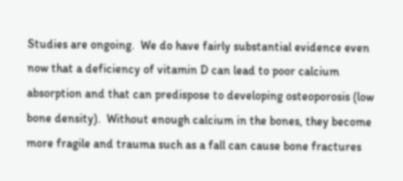Studies are ongoing.  We do have fairly substantial evidence even now that a deficiency of vitamin D can lead to poor calcium absorption and that can predispose to developing osteoporosis (low bone density).  Without enough calcium in the bones, they become more fragile and trauma such as a fall can cause bone fractures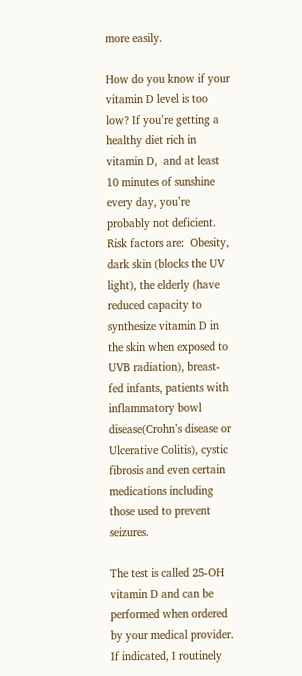more easily.

How do you know if your vitamin D level is too low? If you’re getting a healthy diet rich in vitamin D,  and at least 10 minutes of sunshine every day, you’re probably not deficient.  Risk factors are:  Obesity, dark skin (blocks the UV light), the elderly (have reduced capacity to synthesize vitamin D in the skin when exposed to UVB radiation), breast-fed infants, patients with inflammatory bowl disease(Crohn’s disease or Ulcerative Colitis), cystic fibrosis and even certain medications including those used to prevent seizures.

The test is called 25-OH vitamin D and can be performed when ordered by your medical provider.  If indicated, I routinely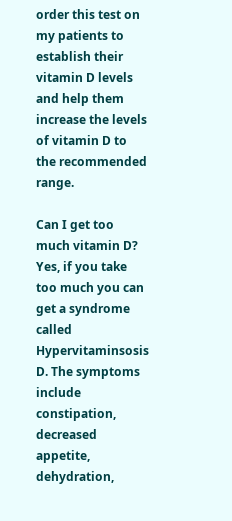order this test on my patients to establish their vitamin D levels and help them increase the levels of vitamin D to the recommended range.

Can I get too much vitamin D?  Yes, if you take too much you can get a syndrome called Hypervitaminsosis D. The symptoms include constipation, decreased appetite, dehydration,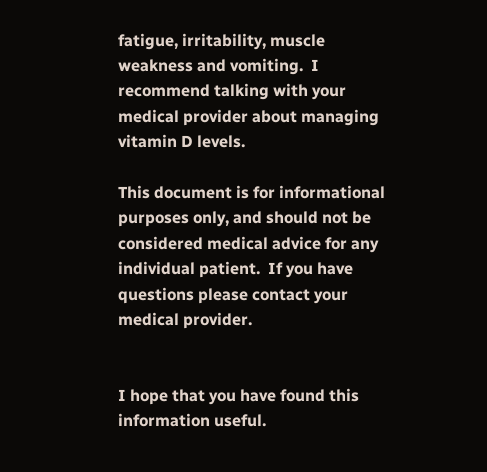fatigue, irritability, muscle weakness and vomiting.  I recommend talking with your medical provider about managing vitamin D levels.

This document is for informational purposes only, and should not be considered medical advice for any individual patient.  If you have questions please contact your medical provider.


I hope that you have found this information useful.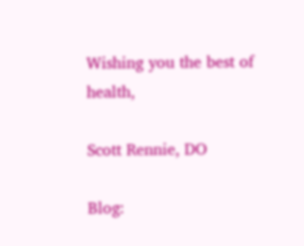Wishing you the best of health,

Scott Rennie, DO

Blog: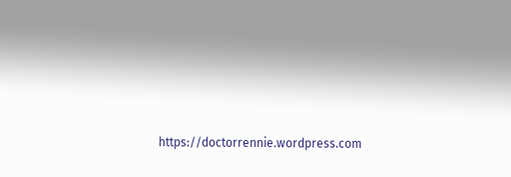https://doctorrennie.wordpress.com